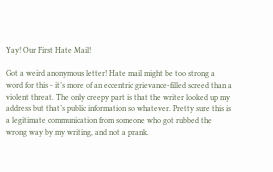Yay! Our First Hate Mail!

Got a weird anonymous letter! Hate mail might be too strong a word for this - it’s more of an eccentric grievance-filled screed than a violent threat. The only creepy part is that the writer looked up my address but that’s public information so whatever. Pretty sure this is a legitimate communication from someone who got rubbed the wrong way by my writing, and not a prank.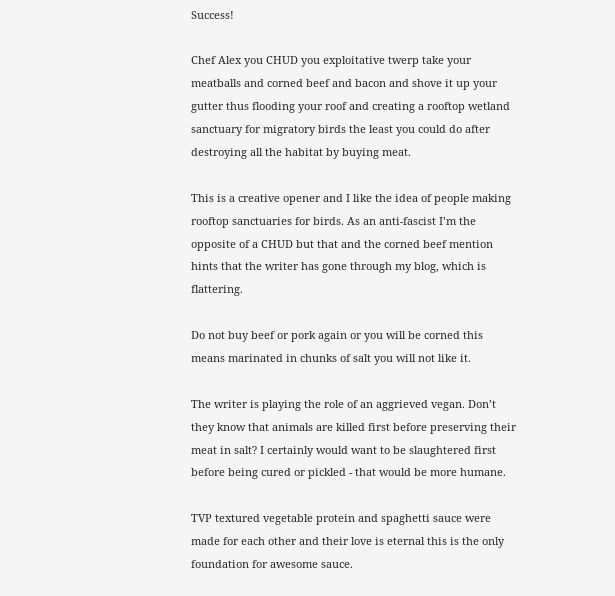Success!

Chef Alex you CHUD you exploitative twerp take your meatballs and corned beef and bacon and shove it up your gutter thus flooding your roof and creating a rooftop wetland sanctuary for migratory birds the least you could do after destroying all the habitat by buying meat.

This is a creative opener and I like the idea of people making rooftop sanctuaries for birds. As an anti-fascist I’m the opposite of a CHUD but that and the corned beef mention hints that the writer has gone through my blog, which is flattering.

Do not buy beef or pork again or you will be corned this means marinated in chunks of salt you will not like it.

The writer is playing the role of an aggrieved vegan. Don’t they know that animals are killed first before preserving their meat in salt? I certainly would want to be slaughtered first before being cured or pickled - that would be more humane.

TVP textured vegetable protein and spaghetti sauce were made for each other and their love is eternal this is the only foundation for awesome sauce.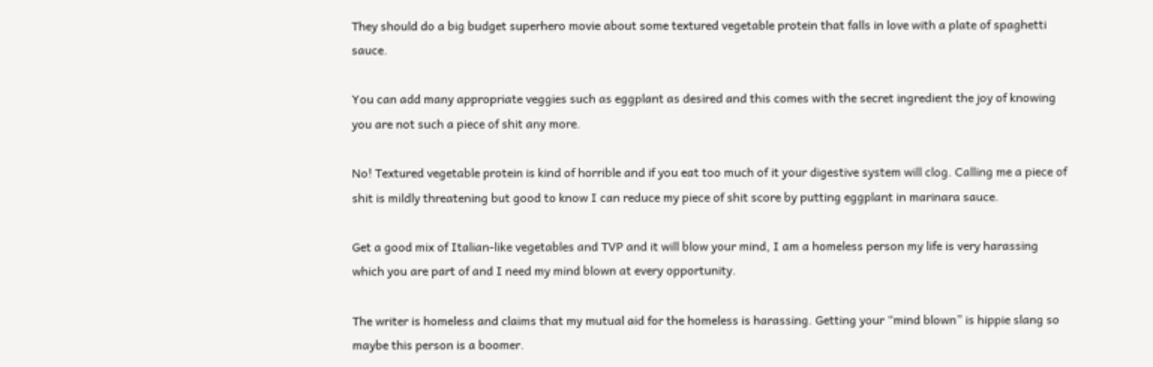They should do a big budget superhero movie about some textured vegetable protein that falls in love with a plate of spaghetti sauce.

You can add many appropriate veggies such as eggplant as desired and this comes with the secret ingredient the joy of knowing you are not such a piece of shit any more.

No! Textured vegetable protein is kind of horrible and if you eat too much of it your digestive system will clog. Calling me a piece of shit is mildly threatening but good to know I can reduce my piece of shit score by putting eggplant in marinara sauce.

Get a good mix of Italian-like vegetables and TVP and it will blow your mind, I am a homeless person my life is very harassing which you are part of and I need my mind blown at every opportunity.

The writer is homeless and claims that my mutual aid for the homeless is harassing. Getting your “mind blown” is hippie slang so maybe this person is a boomer.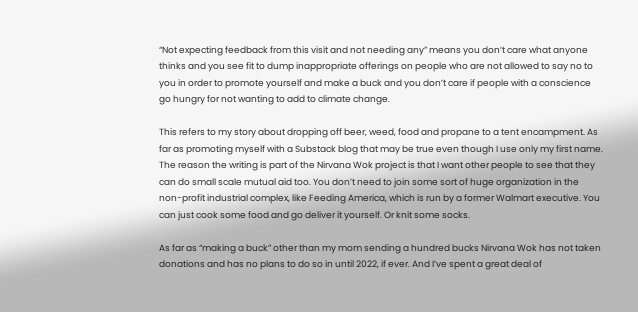“Not expecting feedback from this visit and not needing any” means you don’t care what anyone thinks and you see fit to dump inappropriate offerings on people who are not allowed to say no to you in order to promote yourself and make a buck and you don’t care if people with a conscience go hungry for not wanting to add to climate change.

This refers to my story about dropping off beer, weed, food and propane to a tent encampment. As far as promoting myself with a Substack blog that may be true even though I use only my first name. The reason the writing is part of the Nirvana Wok project is that I want other people to see that they can do small scale mutual aid too. You don’t need to join some sort of huge organization in the non-profit industrial complex, like Feeding America, which is run by a former Walmart executive. You can just cook some food and go deliver it yourself. Or knit some socks.

As far as “making a buck” other than my mom sending a hundred bucks Nirvana Wok has not taken donations and has no plans to do so in until 2022, if ever. And I’ve spent a great deal of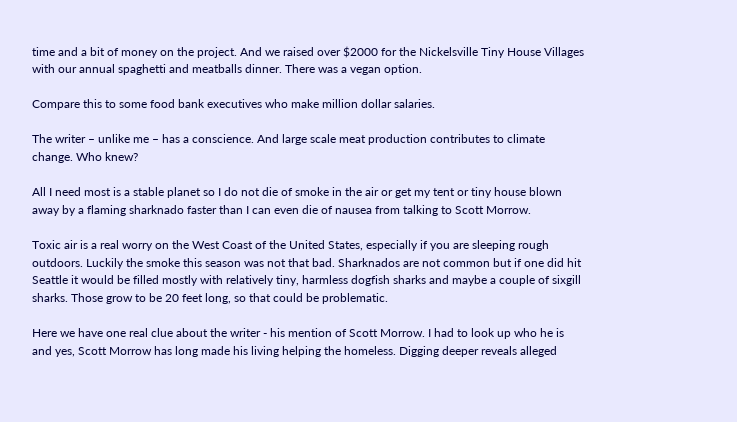time and a bit of money on the project. And we raised over $2000 for the Nickelsville Tiny House Villages with our annual spaghetti and meatballs dinner. There was a vegan option.

Compare this to some food bank executives who make million dollar salaries.

The writer – unlike me – has a conscience. And large scale meat production contributes to climate change. Who knew?

All I need most is a stable planet so I do not die of smoke in the air or get my tent or tiny house blown away by a flaming sharknado faster than I can even die of nausea from talking to Scott Morrow.

Toxic air is a real worry on the West Coast of the United States, especially if you are sleeping rough outdoors. Luckily the smoke this season was not that bad. Sharknados are not common but if one did hit Seattle it would be filled mostly with relatively tiny, harmless dogfish sharks and maybe a couple of sixgill sharks. Those grow to be 20 feet long, so that could be problematic.

Here we have one real clue about the writer - his mention of Scott Morrow. I had to look up who he is and yes, Scott Morrow has long made his living helping the homeless. Digging deeper reveals alleged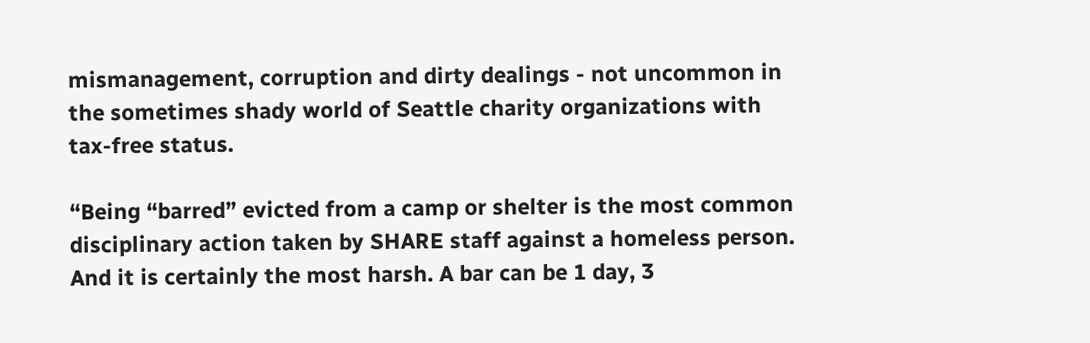mismanagement, corruption and dirty dealings - not uncommon in the sometimes shady world of Seattle charity organizations with tax-free status.

“Being “barred” evicted from a camp or shelter is the most common disciplinary action taken by SHARE staff against a homeless person. And it is certainly the most harsh. A bar can be 1 day, 3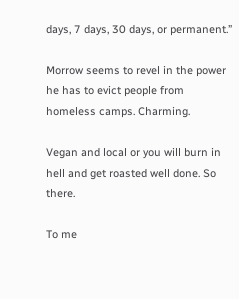days, 7 days, 30 days, or permanent.”

Morrow seems to revel in the power he has to evict people from homeless camps. Charming.

Vegan and local or you will burn in hell and get roasted well done. So there.

To me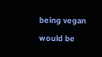being vegan would be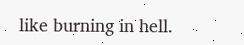like burning in hell.